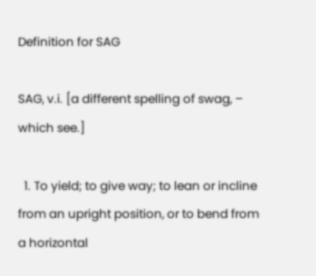Definition for SAG

SAG, v.i. [a different spelling of swag, – which see.]

  1. To yield; to give way; to lean or incline from an upright position, or to bend from a horizontal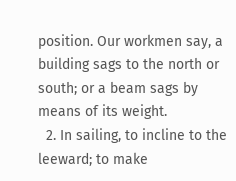position. Our workmen say, a building sags to the north or south; or a beam sags by means of its weight.
  2. In sailing, to incline to the leeward; to make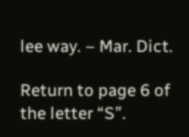lee way. – Mar. Dict.

Return to page 6 of the letter “S”.